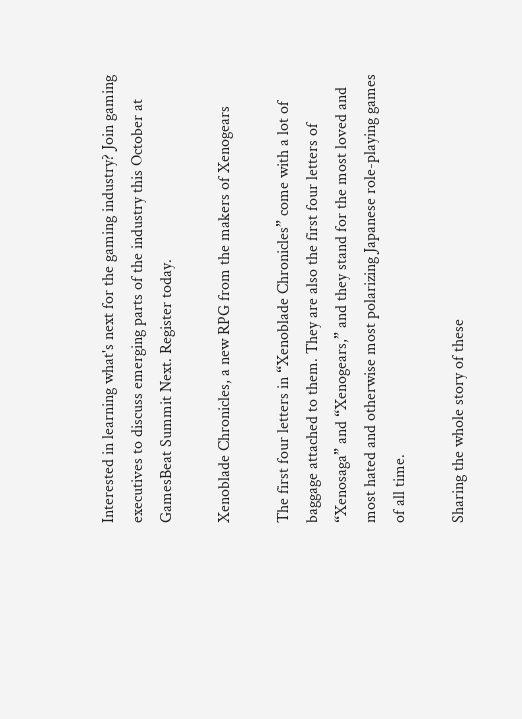Interested in learning what's next for the gaming industry? Join gaming executives to discuss emerging parts of the industry this October at GamesBeat Summit Next. Register today.

Xenoblade Chronicles, a new RPG from the makers of Xenogears

The first four letters in “Xenoblade Chronicles” come with a lot of baggage attached to them. They are also the first four letters of “Xenosaga” and “Xenogears,” and they stand for the most loved and most hated and otherwise most polarizing Japanese role-playing games of all time.

Sharing the whole story of these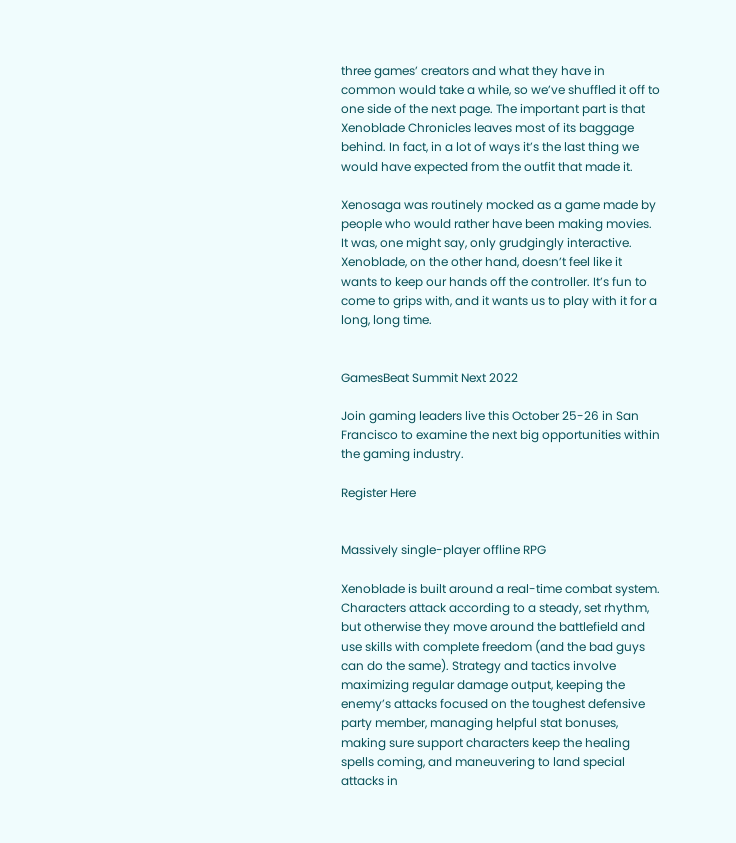three games’ creators and what they have in common would take a while, so we’ve shuffled it off to one side of the next page. The important part is that Xenoblade Chronicles leaves most of its baggage behind. In fact, in a lot of ways it’s the last thing we would have expected from the outfit that made it.

Xenosaga was routinely mocked as a game made by people who would rather have been making movies. It was, one might say, only grudgingly interactive. Xenoblade, on the other hand, doesn’t feel like it wants to keep our hands off the controller. It’s fun to come to grips with, and it wants us to play with it for a long, long time.


GamesBeat Summit Next 2022

Join gaming leaders live this October 25-26 in San Francisco to examine the next big opportunities within the gaming industry.

Register Here


Massively single-player offline RPG

Xenoblade is built around a real-time combat system. Characters attack according to a steady, set rhythm, but otherwise they move around the battlefield and use skills with complete freedom (and the bad guys can do the same). Strategy and tactics involve maximizing regular damage output, keeping the enemy’s attacks focused on the toughest defensive party member, managing helpful stat bonuses, making sure support characters keep the healing spells coming, and maneuvering to land special attacks in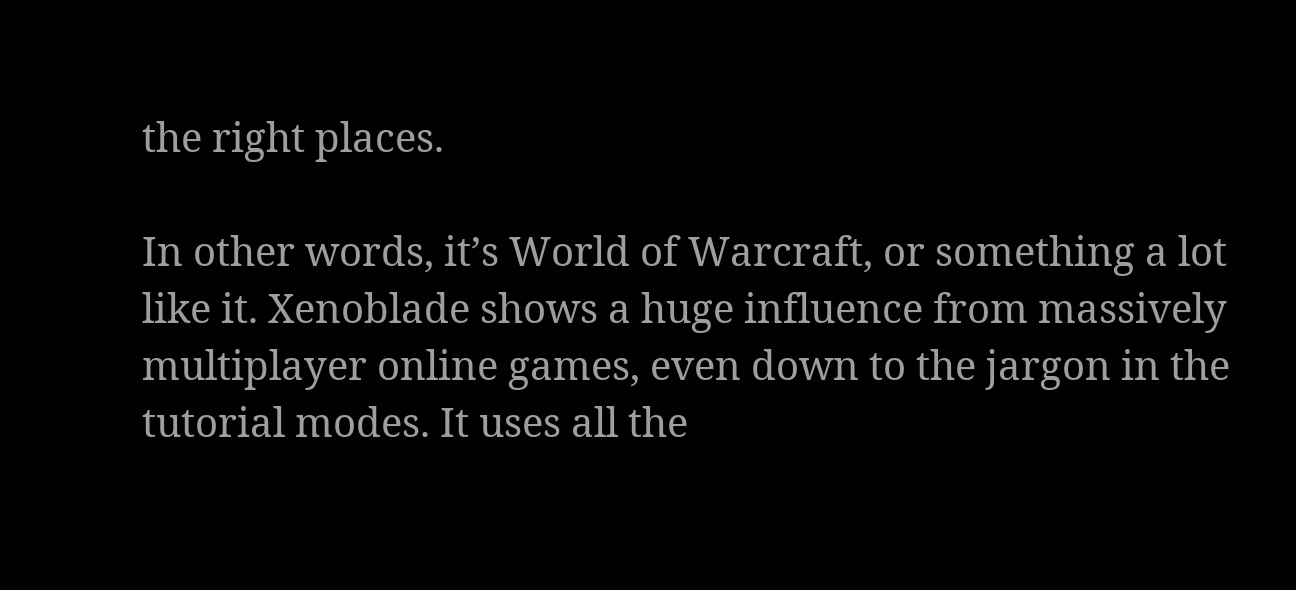the right places.

In other words, it’s World of Warcraft, or something a lot like it. Xenoblade shows a huge influence from massively multiplayer online games, even down to the jargon in the tutorial modes. It uses all the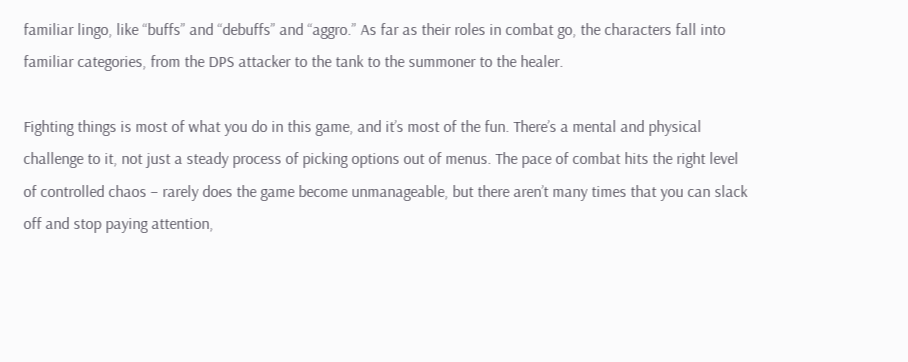familiar lingo, like “buffs” and “debuffs” and “aggro.” As far as their roles in combat go, the characters fall into familiar categories, from the DPS attacker to the tank to the summoner to the healer.

Fighting things is most of what you do in this game, and it’s most of the fun. There’s a mental and physical challenge to it, not just a steady process of picking options out of menus. The pace of combat hits the right level of controlled chaos – rarely does the game become unmanageable, but there aren’t many times that you can slack off and stop paying attention,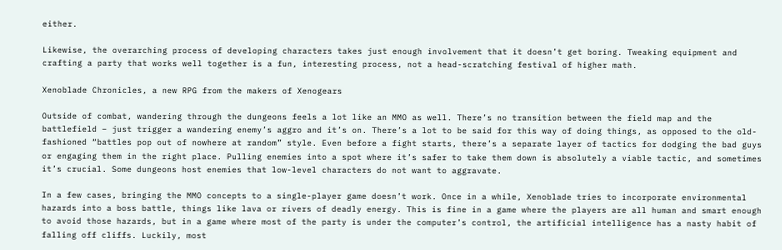either.

Likewise, the overarching process of developing characters takes just enough involvement that it doesn’t get boring. Tweaking equipment and crafting a party that works well together is a fun, interesting process, not a head-scratching festival of higher math.

Xenoblade Chronicles, a new RPG from the makers of Xenogears

Outside of combat, wandering through the dungeons feels a lot like an MMO as well. There’s no transition between the field map and the battlefield – just trigger a wandering enemy’s aggro and it’s on. There’s a lot to be said for this way of doing things, as opposed to the old-fashioned “battles pop out of nowhere at random” style. Even before a fight starts, there’s a separate layer of tactics for dodging the bad guys or engaging them in the right place. Pulling enemies into a spot where it’s safer to take them down is absolutely a viable tactic, and sometimes it’s crucial. Some dungeons host enemies that low-level characters do not want to aggravate.

In a few cases, bringing the MMO concepts to a single-player game doesn’t work. Once in a while, Xenoblade tries to incorporate environmental hazards into a boss battle, things like lava or rivers of deadly energy. This is fine in a game where the players are all human and smart enough to avoid those hazards, but in a game where most of the party is under the computer’s control, the artificial intelligence has a nasty habit of falling off cliffs. Luckily, most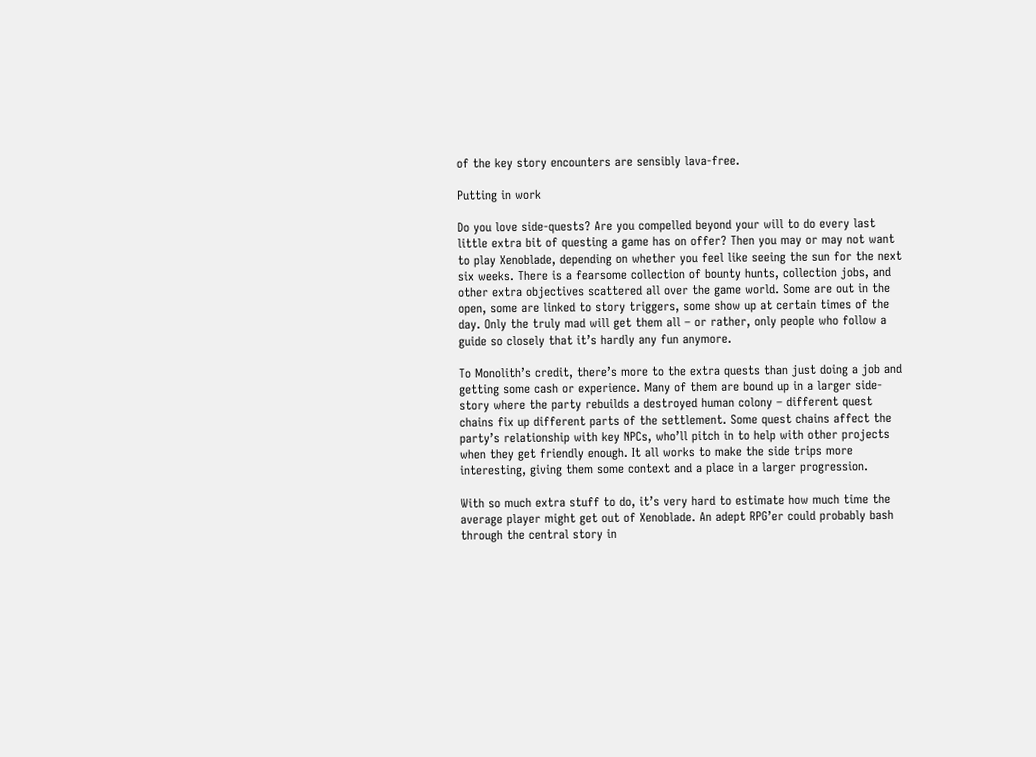of the key story encounters are sensibly lava-free.

Putting in work

Do you love side-quests? Are you compelled beyond your will to do every last little extra bit of questing a game has on offer? Then you may or may not want to play Xenoblade, depending on whether you feel like seeing the sun for the next six weeks. There is a fearsome collection of bounty hunts, collection jobs, and other extra objectives scattered all over the game world. Some are out in the open, some are linked to story triggers, some show up at certain times of the day. Only the truly mad will get them all – or rather, only people who follow a guide so closely that it’s hardly any fun anymore.

To Monolith’s credit, there’s more to the extra quests than just doing a job and getting some cash or experience. Many of them are bound up in a larger side-story where the party rebuilds a destroyed human colony – different quest chains fix up different parts of the settlement. Some quest chains affect the party’s relationship with key NPCs, who’ll pitch in to help with other projects when they get friendly enough. It all works to make the side trips more interesting, giving them some context and a place in a larger progression.

With so much extra stuff to do, it’s very hard to estimate how much time the average player might get out of Xenoblade. An adept RPG’er could probably bash through the central story in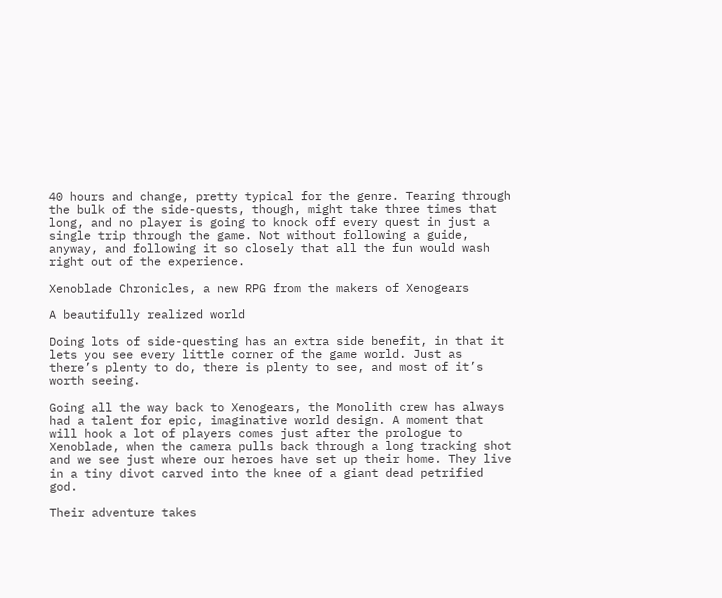40 hours and change, pretty typical for the genre. Tearing through the bulk of the side-quests, though, might take three times that long, and no player is going to knock off every quest in just a single trip through the game. Not without following a guide, anyway, and following it so closely that all the fun would wash right out of the experience.

Xenoblade Chronicles, a new RPG from the makers of Xenogears

A beautifully realized world

Doing lots of side-questing has an extra side benefit, in that it lets you see every little corner of the game world. Just as there’s plenty to do, there is plenty to see, and most of it’s worth seeing.

Going all the way back to Xenogears, the Monolith crew has always had a talent for epic, imaginative world design. A moment that will hook a lot of players comes just after the prologue to Xenoblade, when the camera pulls back through a long tracking shot and we see just where our heroes have set up their home. They live in a tiny divot carved into the knee of a giant dead petrified god.

Their adventure takes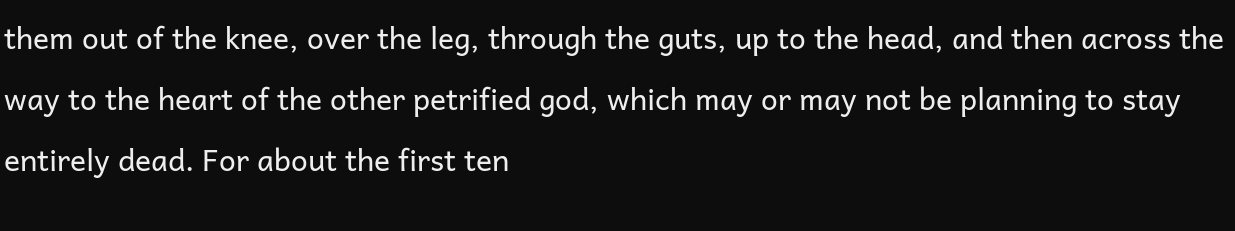them out of the knee, over the leg, through the guts, up to the head, and then across the way to the heart of the other petrified god, which may or may not be planning to stay entirely dead. For about the first ten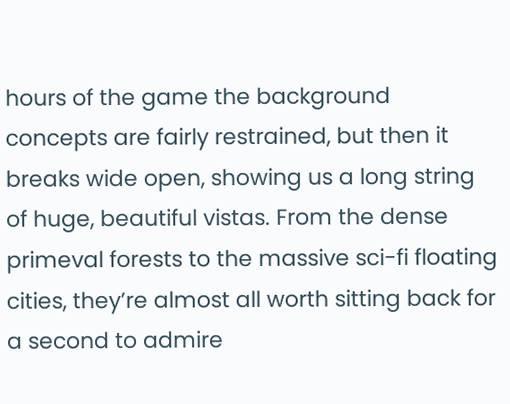hours of the game the background concepts are fairly restrained, but then it breaks wide open, showing us a long string of huge, beautiful vistas. From the dense primeval forests to the massive sci-fi floating cities, they’re almost all worth sitting back for a second to admire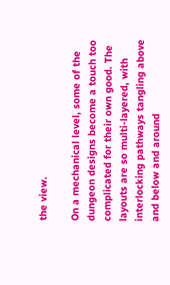the view.

On a mechanical level, some of the dungeon designs become a touch too complicated for their own good. The layouts are so multi-layered, with interlocking pathways tangling above and below and around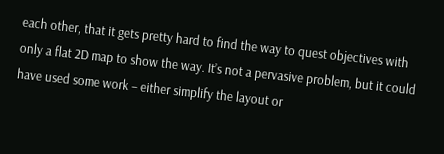each other, that it gets pretty hard to find the way to quest objectives with only a flat 2D map to show the way. It’s not a pervasive problem, but it could have used some work – either simplify the layout or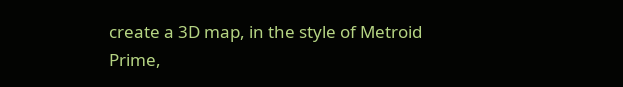create a 3D map, in the style of Metroid Prime,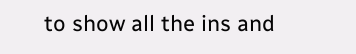to show all the ins and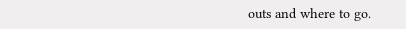outs and where to go.